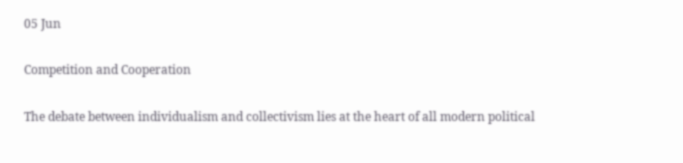05 Jun

Competition and Cooperation

The debate between individualism and collectivism lies at the heart of all modern political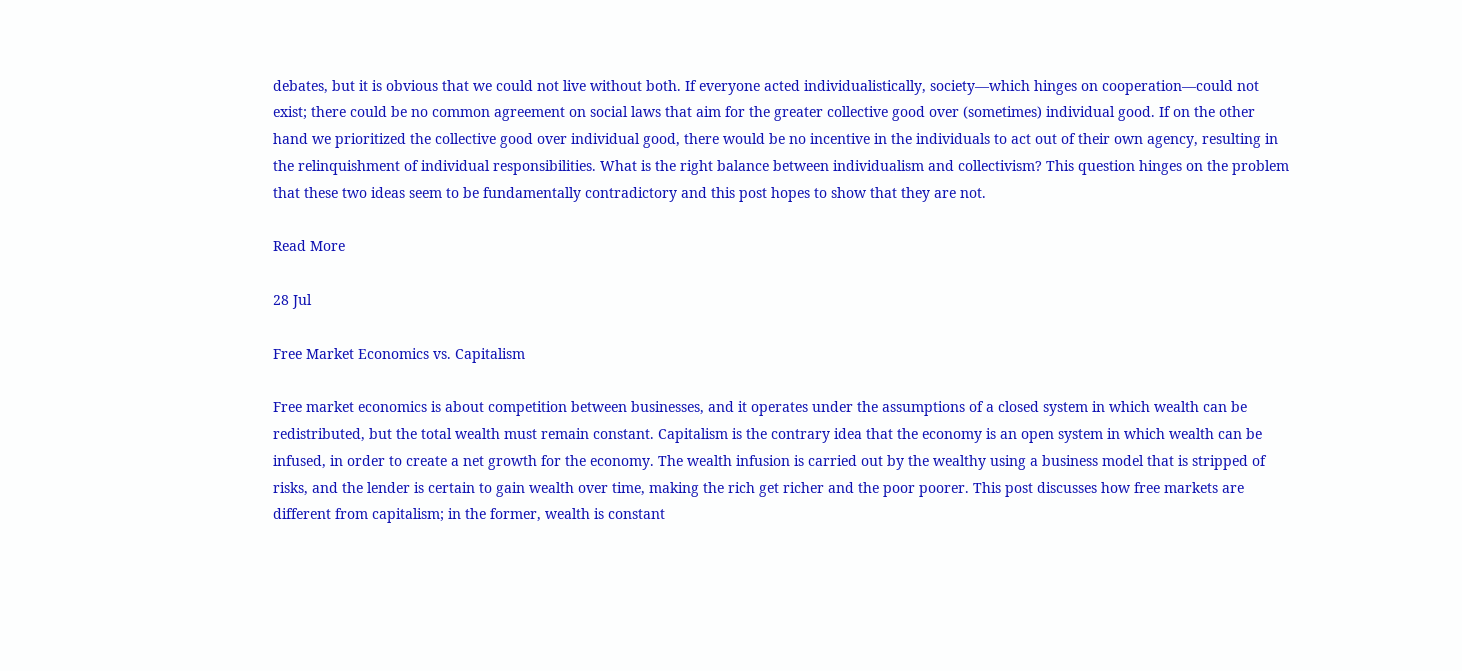debates, but it is obvious that we could not live without both. If everyone acted individualistically, society—which hinges on cooperation—could not exist; there could be no common agreement on social laws that aim for the greater collective good over (sometimes) individual good. If on the other hand we prioritized the collective good over individual good, there would be no incentive in the individuals to act out of their own agency, resulting in the relinquishment of individual responsibilities. What is the right balance between individualism and collectivism? This question hinges on the problem that these two ideas seem to be fundamentally contradictory and this post hopes to show that they are not.

Read More

28 Jul

Free Market Economics vs. Capitalism

Free market economics is about competition between businesses, and it operates under the assumptions of a closed system in which wealth can be redistributed, but the total wealth must remain constant. Capitalism is the contrary idea that the economy is an open system in which wealth can be infused, in order to create a net growth for the economy. The wealth infusion is carried out by the wealthy using a business model that is stripped of risks, and the lender is certain to gain wealth over time, making the rich get richer and the poor poorer. This post discusses how free markets are different from capitalism; in the former, wealth is constant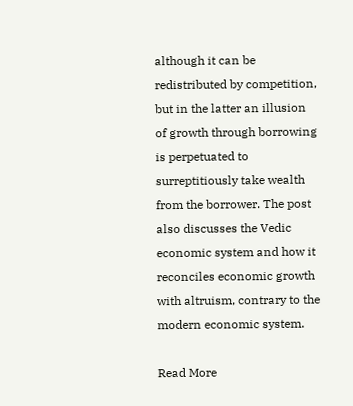although it can be redistributed by competition, but in the latter an illusion of growth through borrowing is perpetuated to surreptitiously take wealth from the borrower. The post also discusses the Vedic economic system and how it reconciles economic growth with altruism, contrary to the modern economic system.

Read More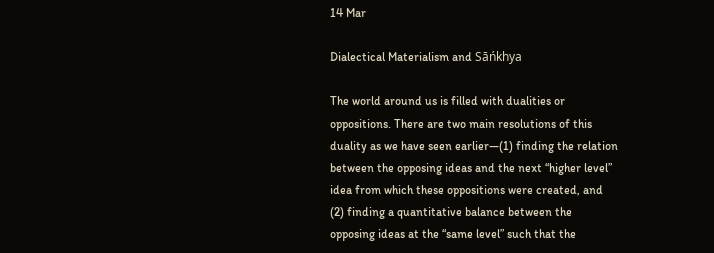14 Mar

Dialectical Materialism and Sāńkhya

The world around us is filled with dualities or oppositions. There are two main resolutions of this duality as we have seen earlier—(1) finding the relation between the opposing ideas and the next “higher level” idea from which these oppositions were created, and (2) finding a quantitative balance between the opposing ideas at the “same level” such that the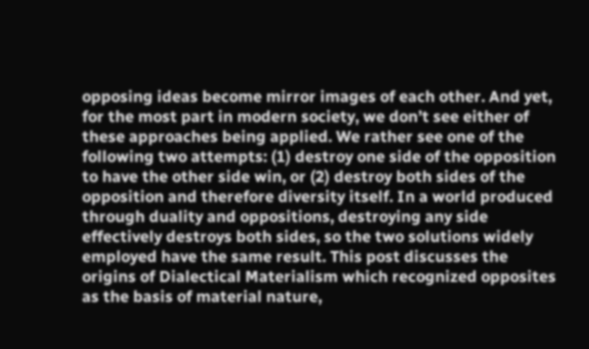opposing ideas become mirror images of each other. And yet, for the most part in modern society, we don’t see either of these approaches being applied. We rather see one of the following two attempts: (1) destroy one side of the opposition to have the other side win, or (2) destroy both sides of the opposition and therefore diversity itself. In a world produced through duality and oppositions, destroying any side effectively destroys both sides, so the two solutions widely employed have the same result. This post discusses the origins of Dialectical Materialism which recognized opposites as the basis of material nature,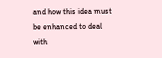and how this idea must be enhanced to deal with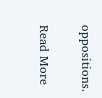oppositions.

Read More